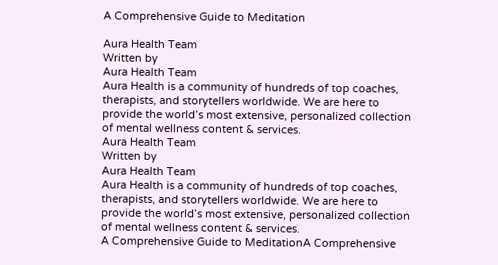A Comprehensive Guide to Meditation

Aura Health Team
Written by
Aura Health Team
Aura Health is a community of hundreds of top coaches, therapists, and storytellers worldwide. We are here to provide the world’s most extensive, personalized collection of mental wellness content & services.
Aura Health Team
Written by
Aura Health Team
Aura Health is a community of hundreds of top coaches, therapists, and storytellers worldwide. We are here to provide the world’s most extensive, personalized collection of mental wellness content & services.
A Comprehensive Guide to MeditationA Comprehensive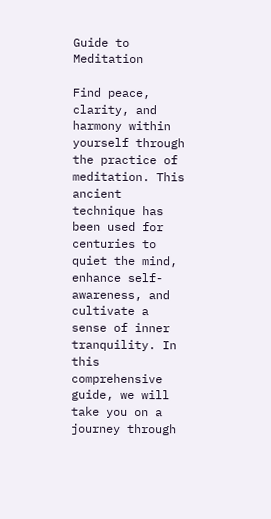Guide to Meditation

Find peace, clarity, and harmony within yourself through the practice of meditation. This ancient technique has been used for centuries to quiet the mind, enhance self-awareness, and cultivate a sense of inner tranquility. In this comprehensive guide, we will take you on a journey through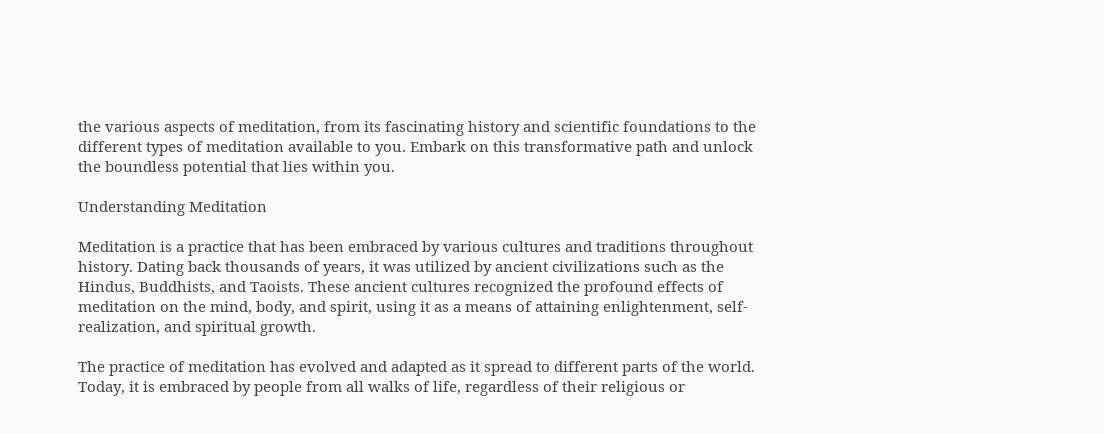the various aspects of meditation, from its fascinating history and scientific foundations to the different types of meditation available to you. Embark on this transformative path and unlock the boundless potential that lies within you.

Understanding Meditation

Meditation is a practice that has been embraced by various cultures and traditions throughout history. Dating back thousands of years, it was utilized by ancient civilizations such as the Hindus, Buddhists, and Taoists. These ancient cultures recognized the profound effects of meditation on the mind, body, and spirit, using it as a means of attaining enlightenment, self-realization, and spiritual growth.

The practice of meditation has evolved and adapted as it spread to different parts of the world. Today, it is embraced by people from all walks of life, regardless of their religious or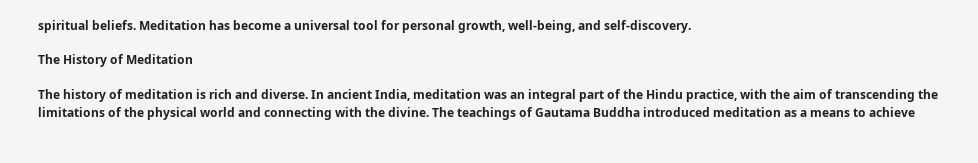spiritual beliefs. Meditation has become a universal tool for personal growth, well-being, and self-discovery.

The History of Meditation

The history of meditation is rich and diverse. In ancient India, meditation was an integral part of the Hindu practice, with the aim of transcending the limitations of the physical world and connecting with the divine. The teachings of Gautama Buddha introduced meditation as a means to achieve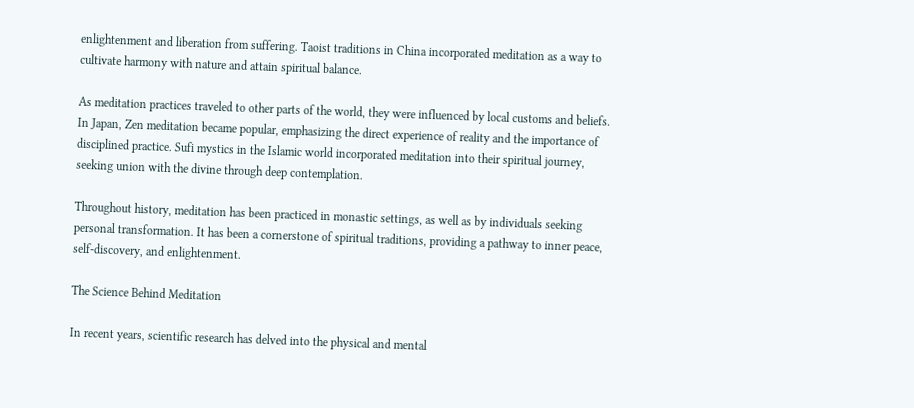enlightenment and liberation from suffering. Taoist traditions in China incorporated meditation as a way to cultivate harmony with nature and attain spiritual balance.

As meditation practices traveled to other parts of the world, they were influenced by local customs and beliefs. In Japan, Zen meditation became popular, emphasizing the direct experience of reality and the importance of disciplined practice. Sufi mystics in the Islamic world incorporated meditation into their spiritual journey, seeking union with the divine through deep contemplation.

Throughout history, meditation has been practiced in monastic settings, as well as by individuals seeking personal transformation. It has been a cornerstone of spiritual traditions, providing a pathway to inner peace, self-discovery, and enlightenment.

The Science Behind Meditation

In recent years, scientific research has delved into the physical and mental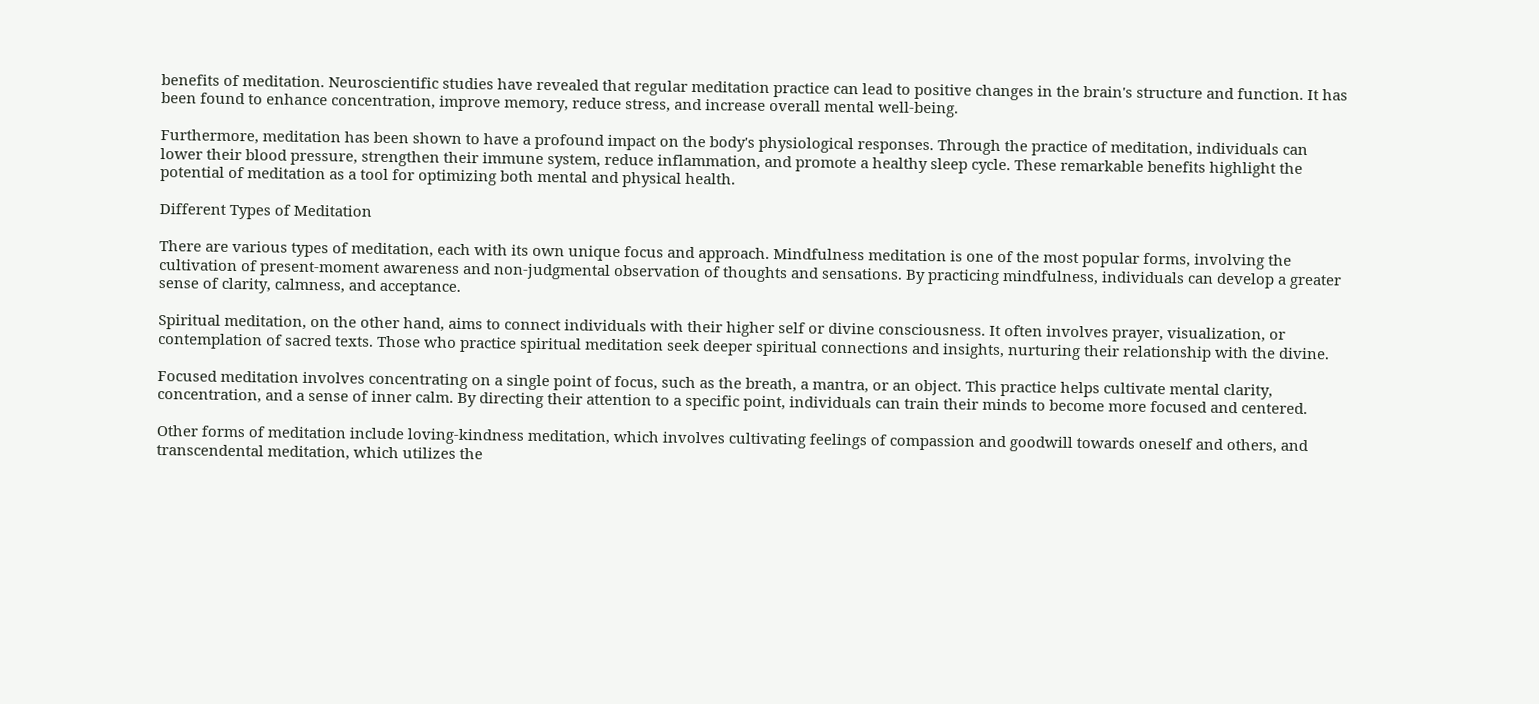benefits of meditation. Neuroscientific studies have revealed that regular meditation practice can lead to positive changes in the brain's structure and function. It has been found to enhance concentration, improve memory, reduce stress, and increase overall mental well-being.

Furthermore, meditation has been shown to have a profound impact on the body's physiological responses. Through the practice of meditation, individuals can lower their blood pressure, strengthen their immune system, reduce inflammation, and promote a healthy sleep cycle. These remarkable benefits highlight the potential of meditation as a tool for optimizing both mental and physical health.

Different Types of Meditation

There are various types of meditation, each with its own unique focus and approach. Mindfulness meditation is one of the most popular forms, involving the cultivation of present-moment awareness and non-judgmental observation of thoughts and sensations. By practicing mindfulness, individuals can develop a greater sense of clarity, calmness, and acceptance.

Spiritual meditation, on the other hand, aims to connect individuals with their higher self or divine consciousness. It often involves prayer, visualization, or contemplation of sacred texts. Those who practice spiritual meditation seek deeper spiritual connections and insights, nurturing their relationship with the divine.

Focused meditation involves concentrating on a single point of focus, such as the breath, a mantra, or an object. This practice helps cultivate mental clarity, concentration, and a sense of inner calm. By directing their attention to a specific point, individuals can train their minds to become more focused and centered.

Other forms of meditation include loving-kindness meditation, which involves cultivating feelings of compassion and goodwill towards oneself and others, and transcendental meditation, which utilizes the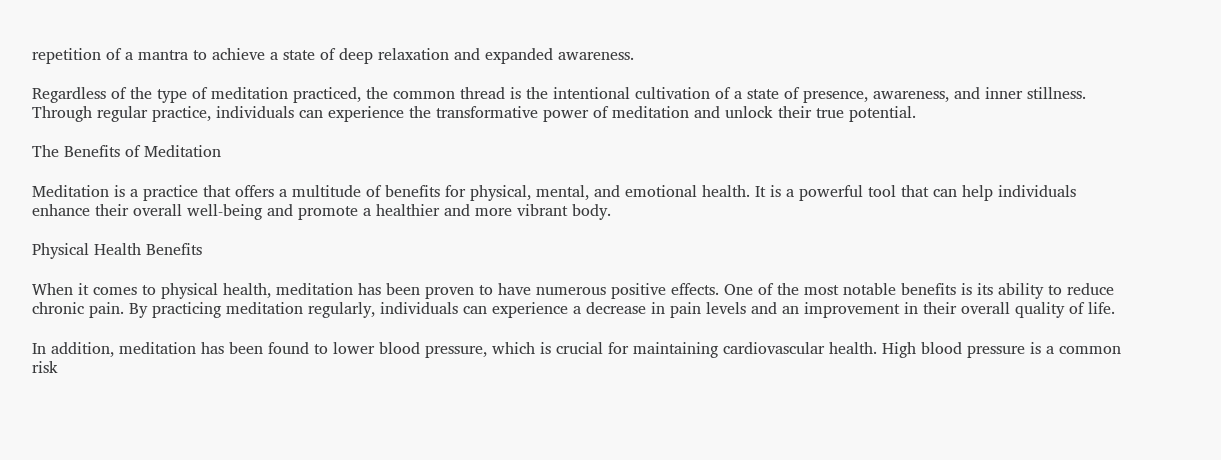repetition of a mantra to achieve a state of deep relaxation and expanded awareness.

Regardless of the type of meditation practiced, the common thread is the intentional cultivation of a state of presence, awareness, and inner stillness. Through regular practice, individuals can experience the transformative power of meditation and unlock their true potential.

The Benefits of Meditation

Meditation is a practice that offers a multitude of benefits for physical, mental, and emotional health. It is a powerful tool that can help individuals enhance their overall well-being and promote a healthier and more vibrant body.

Physical Health Benefits

When it comes to physical health, meditation has been proven to have numerous positive effects. One of the most notable benefits is its ability to reduce chronic pain. By practicing meditation regularly, individuals can experience a decrease in pain levels and an improvement in their overall quality of life.

In addition, meditation has been found to lower blood pressure, which is crucial for maintaining cardiovascular health. High blood pressure is a common risk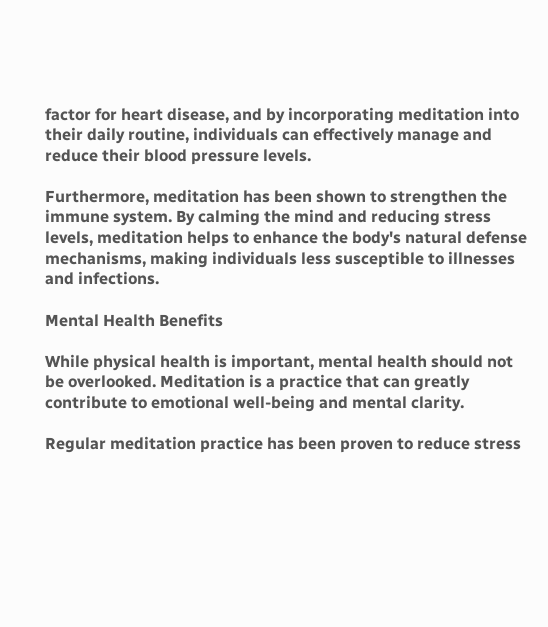factor for heart disease, and by incorporating meditation into their daily routine, individuals can effectively manage and reduce their blood pressure levels.

Furthermore, meditation has been shown to strengthen the immune system. By calming the mind and reducing stress levels, meditation helps to enhance the body's natural defense mechanisms, making individuals less susceptible to illnesses and infections.

Mental Health Benefits

While physical health is important, mental health should not be overlooked. Meditation is a practice that can greatly contribute to emotional well-being and mental clarity.

Regular meditation practice has been proven to reduce stress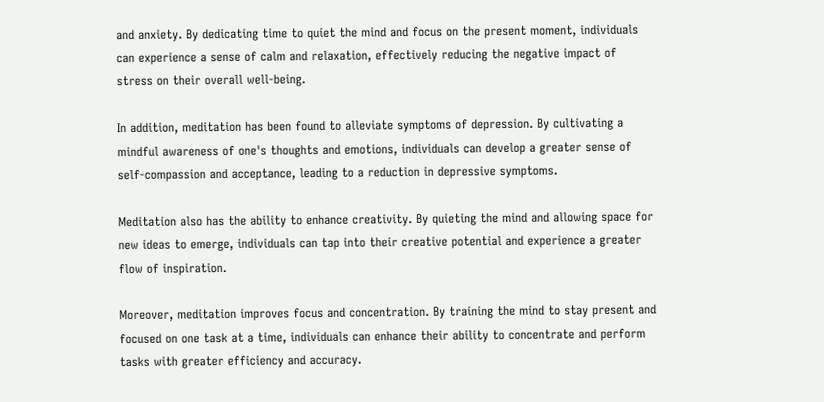and anxiety. By dedicating time to quiet the mind and focus on the present moment, individuals can experience a sense of calm and relaxation, effectively reducing the negative impact of stress on their overall well-being.

In addition, meditation has been found to alleviate symptoms of depression. By cultivating a mindful awareness of one's thoughts and emotions, individuals can develop a greater sense of self-compassion and acceptance, leading to a reduction in depressive symptoms.

Meditation also has the ability to enhance creativity. By quieting the mind and allowing space for new ideas to emerge, individuals can tap into their creative potential and experience a greater flow of inspiration.

Moreover, meditation improves focus and concentration. By training the mind to stay present and focused on one task at a time, individuals can enhance their ability to concentrate and perform tasks with greater efficiency and accuracy.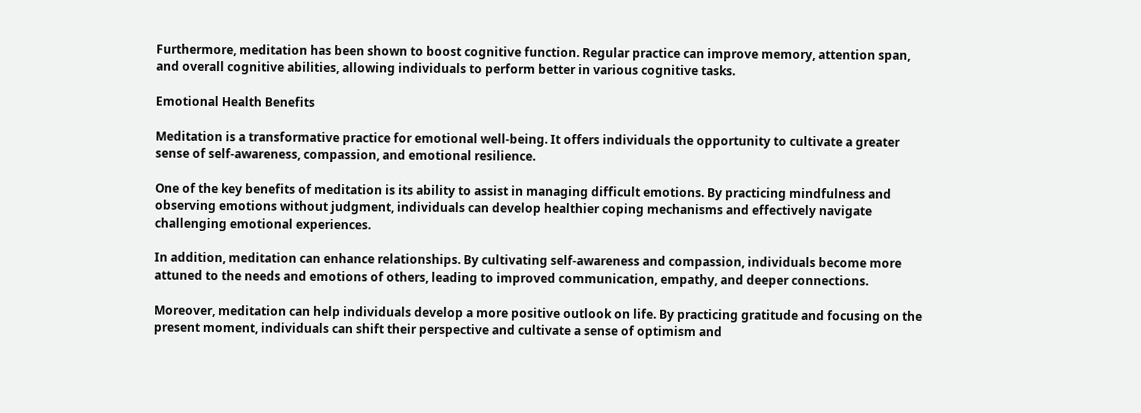Furthermore, meditation has been shown to boost cognitive function. Regular practice can improve memory, attention span, and overall cognitive abilities, allowing individuals to perform better in various cognitive tasks.

Emotional Health Benefits

Meditation is a transformative practice for emotional well-being. It offers individuals the opportunity to cultivate a greater sense of self-awareness, compassion, and emotional resilience.

One of the key benefits of meditation is its ability to assist in managing difficult emotions. By practicing mindfulness and observing emotions without judgment, individuals can develop healthier coping mechanisms and effectively navigate challenging emotional experiences.

In addition, meditation can enhance relationships. By cultivating self-awareness and compassion, individuals become more attuned to the needs and emotions of others, leading to improved communication, empathy, and deeper connections.

Moreover, meditation can help individuals develop a more positive outlook on life. By practicing gratitude and focusing on the present moment, individuals can shift their perspective and cultivate a sense of optimism and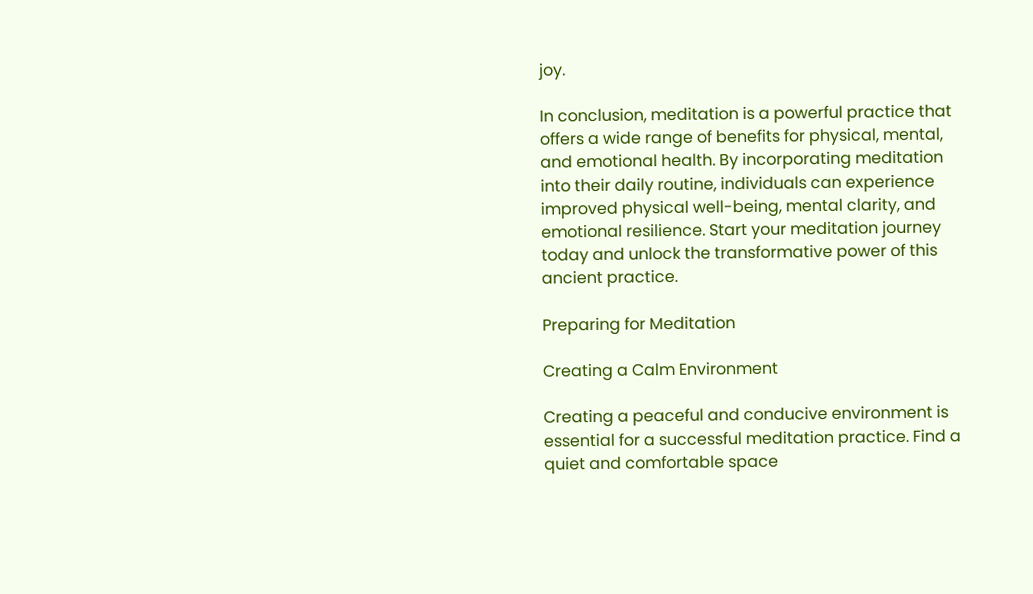joy.

In conclusion, meditation is a powerful practice that offers a wide range of benefits for physical, mental, and emotional health. By incorporating meditation into their daily routine, individuals can experience improved physical well-being, mental clarity, and emotional resilience. Start your meditation journey today and unlock the transformative power of this ancient practice.

Preparing for Meditation

Creating a Calm Environment

Creating a peaceful and conducive environment is essential for a successful meditation practice. Find a quiet and comfortable space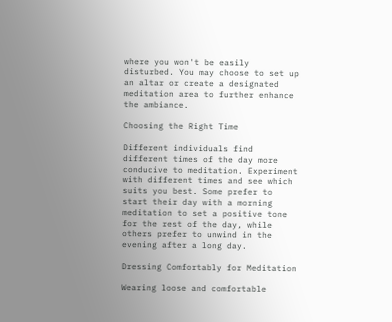where you won't be easily disturbed. You may choose to set up an altar or create a designated meditation area to further enhance the ambiance.

Choosing the Right Time

Different individuals find different times of the day more conducive to meditation. Experiment with different times and see which suits you best. Some prefer to start their day with a morning meditation to set a positive tone for the rest of the day, while others prefer to unwind in the evening after a long day.

Dressing Comfortably for Meditation

Wearing loose and comfortable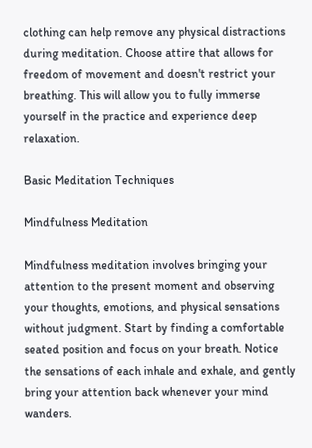clothing can help remove any physical distractions during meditation. Choose attire that allows for freedom of movement and doesn't restrict your breathing. This will allow you to fully immerse yourself in the practice and experience deep relaxation.

Basic Meditation Techniques

Mindfulness Meditation

Mindfulness meditation involves bringing your attention to the present moment and observing your thoughts, emotions, and physical sensations without judgment. Start by finding a comfortable seated position and focus on your breath. Notice the sensations of each inhale and exhale, and gently bring your attention back whenever your mind wanders.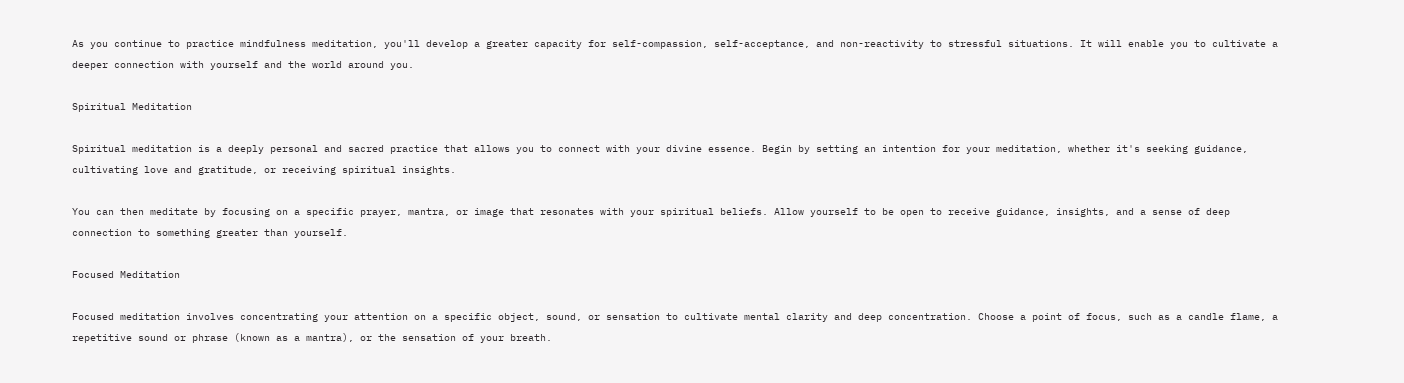As you continue to practice mindfulness meditation, you'll develop a greater capacity for self-compassion, self-acceptance, and non-reactivity to stressful situations. It will enable you to cultivate a deeper connection with yourself and the world around you.

Spiritual Meditation

Spiritual meditation is a deeply personal and sacred practice that allows you to connect with your divine essence. Begin by setting an intention for your meditation, whether it's seeking guidance, cultivating love and gratitude, or receiving spiritual insights.

You can then meditate by focusing on a specific prayer, mantra, or image that resonates with your spiritual beliefs. Allow yourself to be open to receive guidance, insights, and a sense of deep connection to something greater than yourself.

Focused Meditation

Focused meditation involves concentrating your attention on a specific object, sound, or sensation to cultivate mental clarity and deep concentration. Choose a point of focus, such as a candle flame, a repetitive sound or phrase (known as a mantra), or the sensation of your breath.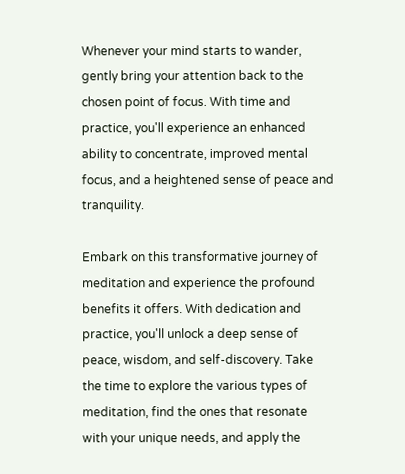Whenever your mind starts to wander, gently bring your attention back to the chosen point of focus. With time and practice, you'll experience an enhanced ability to concentrate, improved mental focus, and a heightened sense of peace and tranquility.

Embark on this transformative journey of meditation and experience the profound benefits it offers. With dedication and practice, you'll unlock a deep sense of peace, wisdom, and self-discovery. Take the time to explore the various types of meditation, find the ones that resonate with your unique needs, and apply the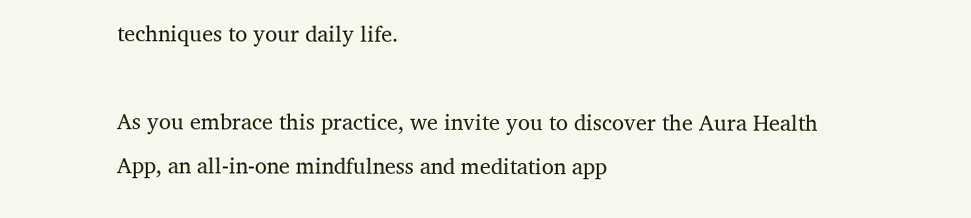techniques to your daily life.

As you embrace this practice, we invite you to discover the Aura Health App, an all-in-one mindfulness and meditation app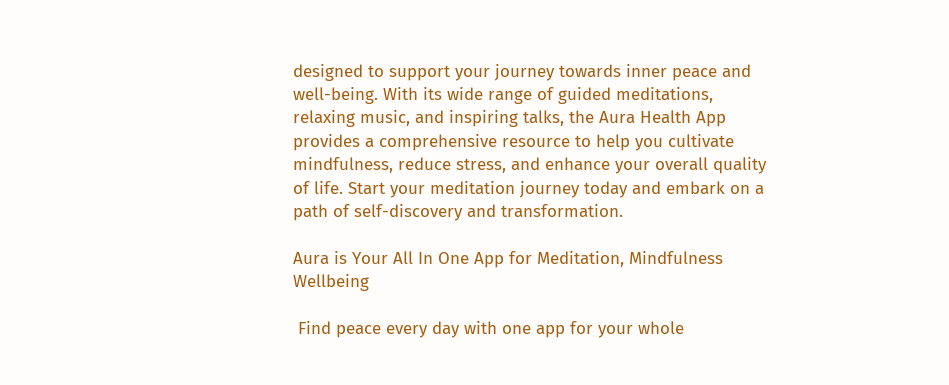designed to support your journey towards inner peace and well-being. With its wide range of guided meditations, relaxing music, and inspiring talks, the Aura Health App provides a comprehensive resource to help you cultivate mindfulness, reduce stress, and enhance your overall quality of life. Start your meditation journey today and embark on a path of self-discovery and transformation.

Aura is Your All In One App for Meditation, Mindfulness Wellbeing

 Find peace every day with one app for your whole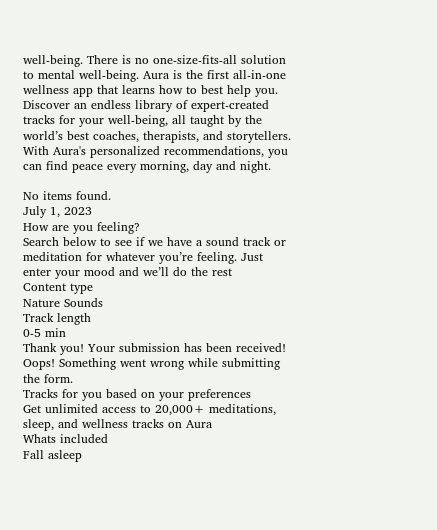well-being. There is no one-size-fits-all solution to mental well-being. Aura is the first all-in-one wellness app that learns how to best help you. Discover an endless library of expert-created tracks for your well-being, all taught by the world’s best coaches, therapists, and storytellers. With Aura's personalized recommendations, you can find peace every morning, day and night.

No items found.
July 1, 2023
How are you feeling?
Search below to see if we have a sound track or meditation for whatever you’re feeling. Just enter your mood and we’ll do the rest
Content type
Nature Sounds
Track length
0-5 min
Thank you! Your submission has been received!
Oops! Something went wrong while submitting the form.
Tracks for you based on your preferences
Get unlimited access to 20,000+ meditations, sleep, and wellness tracks on Aura
Whats included
Fall asleep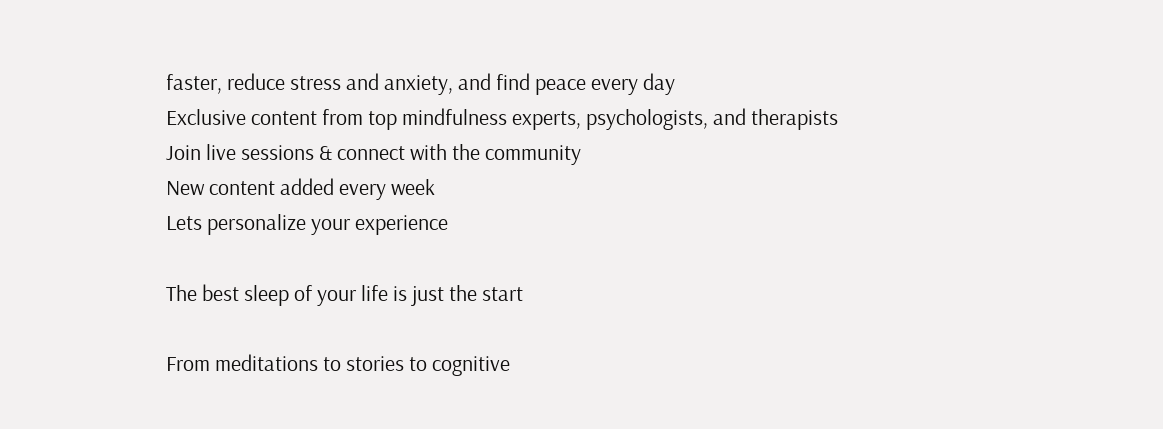faster, reduce stress and anxiety, and find peace every day
Exclusive content from top mindfulness experts, psychologists, and therapists
Join live sessions & connect with the community
New content added every week
Lets personalize your experience

The best sleep of your life is just the start

From meditations to stories to cognitive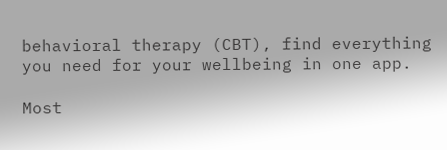behavioral therapy (CBT), find everything you need for your wellbeing in one app.

Most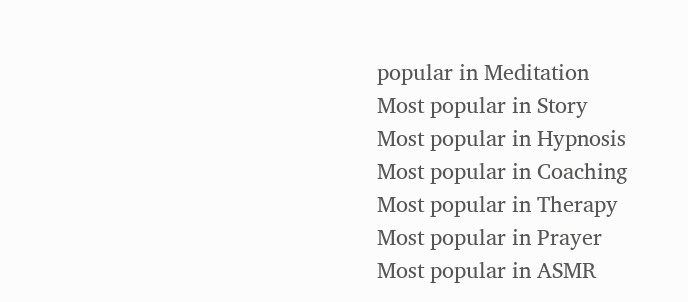popular in Meditation
Most popular in Story
Most popular in Hypnosis
Most popular in Coaching
Most popular in Therapy
Most popular in Prayer
Most popular in ASMR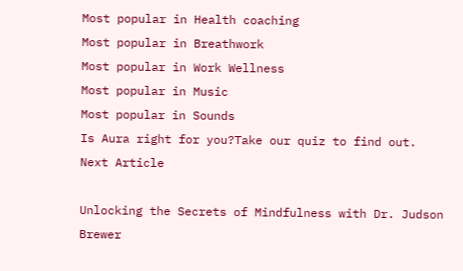Most popular in Health coaching
Most popular in Breathwork
Most popular in Work Wellness
Most popular in Music
Most popular in Sounds
Is Aura right for you?Take our quiz to find out.
Next Article

Unlocking the Secrets of Mindfulness with Dr. Judson Brewer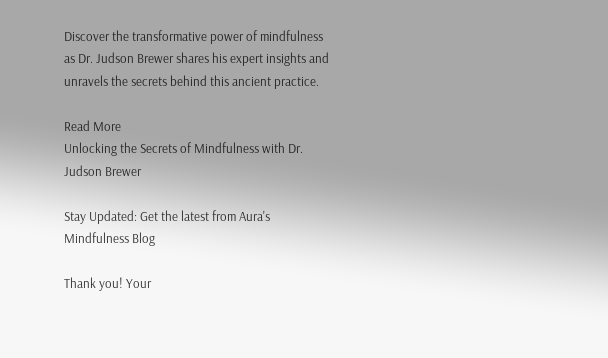Discover the transformative power of mindfulness as Dr. Judson Brewer shares his expert insights and unravels the secrets behind this ancient practice.

Read More
Unlocking the Secrets of Mindfulness with Dr. Judson Brewer

Stay Updated: Get the latest from Aura's Mindfulness Blog

Thank you! Your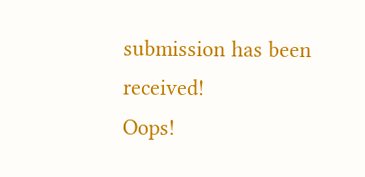submission has been received!
Oops!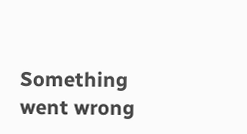Something went wrong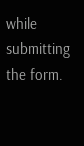while submitting the form.